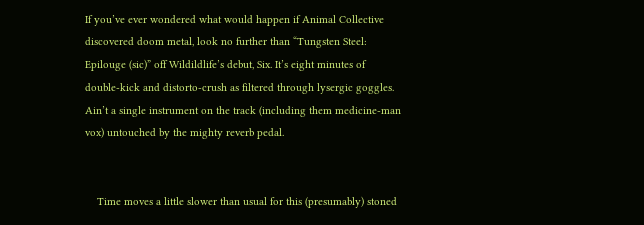If you’ve ever wondered what would happen if Animal Collective discovered doom metal, look no further than “Tungsten Steel: Epilouge (sic)” off Wildildlife’s debut, Six. It’s eight minutes of double-kick and distorto-crush as filtered through lysergic goggles. Ain’t a single instrument on the track (including them medicine-man vox) untouched by the mighty reverb pedal.


    Time moves a little slower than usual for this (presumably) stoned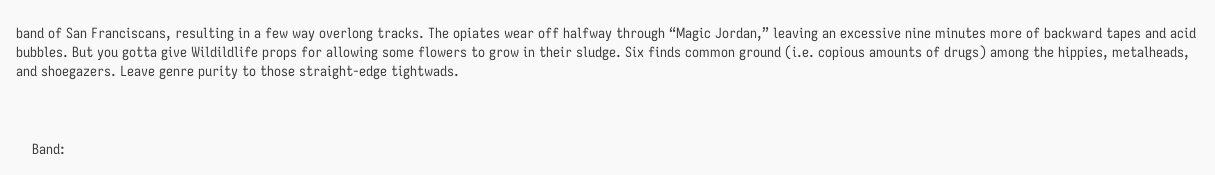band of San Franciscans, resulting in a few way overlong tracks. The opiates wear off halfway through “Magic Jordan,” leaving an excessive nine minutes more of backward tapes and acid bubbles. But you gotta give Wildildlife props for allowing some flowers to grow in their sludge. Six finds common ground (i.e. copious amounts of drugs) among the hippies, metalheads, and shoegazers. Leave genre purity to those straight-edge tightwads.



    Band: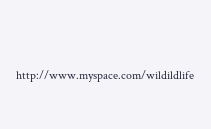http://www.myspace.com/wildildlife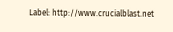Label: http://www.crucialblast.net